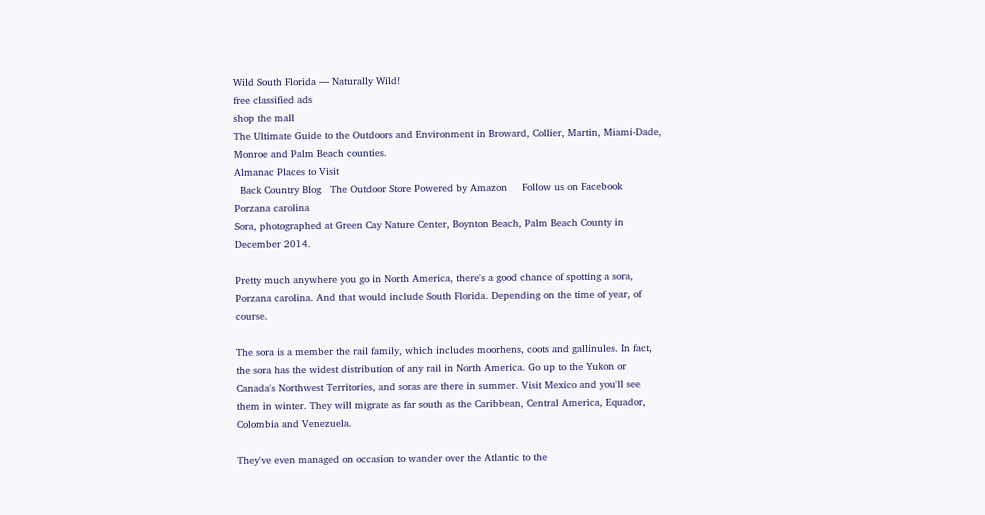Wild South Florida — Naturally Wild!
free classified ads
shop the mall
The Ultimate Guide to the Outdoors and Environment in Broward, Collier, Martin, Miami-Dade, Monroe and Palm Beach counties.
Almanac Places to Visit
  Back Country Blog   The Outdoor Store Powered by Amazon     Follow us on Facebook
Porzana carolina
Sora, photographed at Green Cay Nature Center, Boynton Beach, Palm Beach County in December 2014.

Pretty much anywhere you go in North America, there's a good chance of spotting a sora, Porzana carolina. And that would include South Florida. Depending on the time of year, of course.

The sora is a member the rail family, which includes moorhens, coots and gallinules. In fact, the sora has the widest distribution of any rail in North America. Go up to the Yukon or Canada's Northwest Territories, and soras are there in summer. Visit Mexico and you'll see them in winter. They will migrate as far south as the Caribbean, Central America, Equador, Colombia and Venezuela.

They've even managed on occasion to wander over the Atlantic to the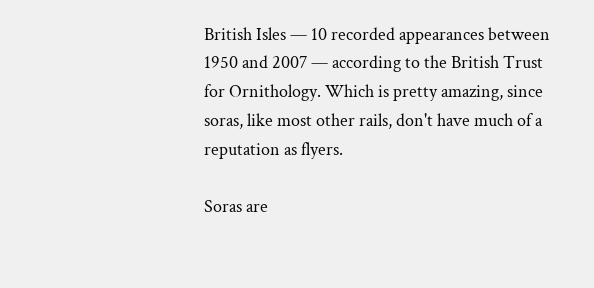British Isles — 10 recorded appearances between 1950 and 2007 — according to the British Trust for Ornithology. Which is pretty amazing, since soras, like most other rails, don't have much of a reputation as flyers.

Soras are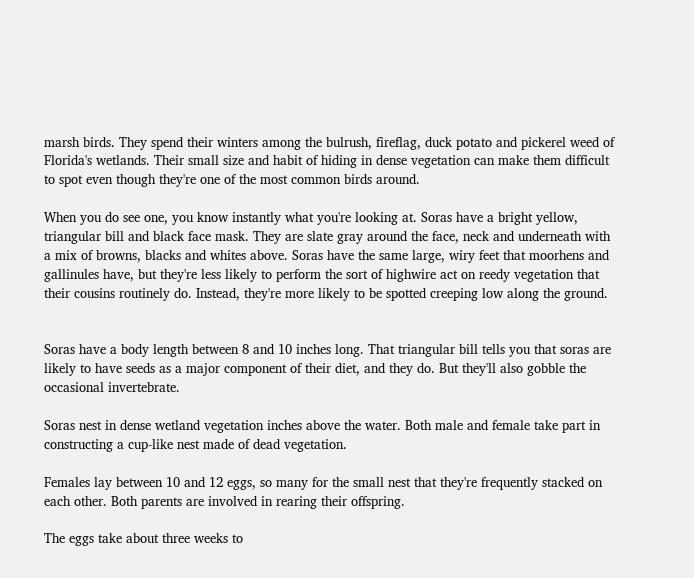marsh birds. They spend their winters among the bulrush, fireflag, duck potato and pickerel weed of Florida's wetlands. Their small size and habit of hiding in dense vegetation can make them difficult to spot even though they're one of the most common birds around.

When you do see one, you know instantly what you're looking at. Soras have a bright yellow, triangular bill and black face mask. They are slate gray around the face, neck and underneath with a mix of browns, blacks and whites above. Soras have the same large, wiry feet that moorhens and gallinules have, but they're less likely to perform the sort of highwire act on reedy vegetation that their cousins routinely do. Instead, they're more likely to be spotted creeping low along the ground.


Soras have a body length between 8 and 10 inches long. That triangular bill tells you that soras are likely to have seeds as a major component of their diet, and they do. But they'll also gobble the occasional invertebrate.

Soras nest in dense wetland vegetation inches above the water. Both male and female take part in constructing a cup-like nest made of dead vegetation.

Females lay between 10 and 12 eggs, so many for the small nest that they're frequently stacked on each other. Both parents are involved in rearing their offspring.

The eggs take about three weeks to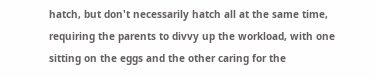hatch, but don't necessarily hatch all at the same time, requiring the parents to divvy up the workload, with one sitting on the eggs and the other caring for the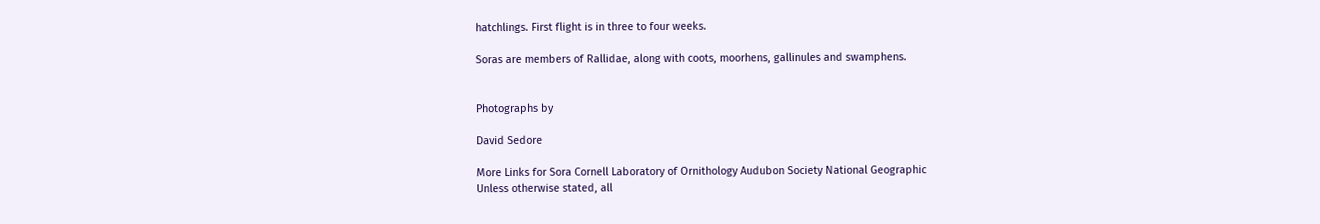hatchlings. First flight is in three to four weeks.

Soras are members of Rallidae, along with coots, moorhens, gallinules and swamphens.


Photographs by

David Sedore

More Links for Sora Cornell Laboratory of Ornithology Audubon Society National Geographic
Unless otherwise stated, all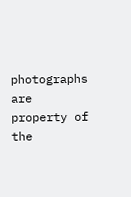photographs are property of the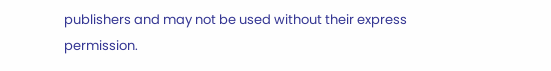publishers and may not be used without their express permission.